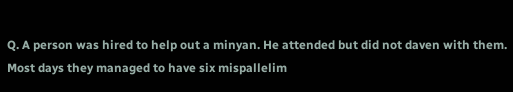Q. A person was hired to help out a minyan. He attended but did not daven with them. Most days they managed to have six mispallelim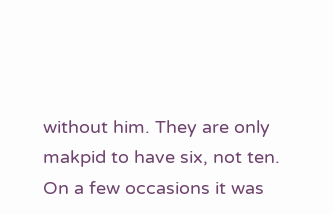without him. They are only makpid to have six, not ten. On a few occasions it was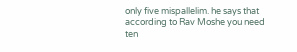only five mispallelim. he says that according to Rav Moshe you need ten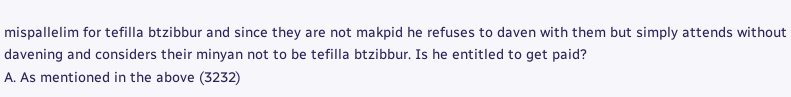mispallelim for tefilla btzibbur and since they are not makpid he refuses to daven with them but simply attends without davening and considers their minyan not to be tefilla btzibbur. Is he entitled to get paid?
A. As mentioned in the above (3232)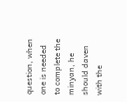question, when one is needed to complete the minyan, he should daven with the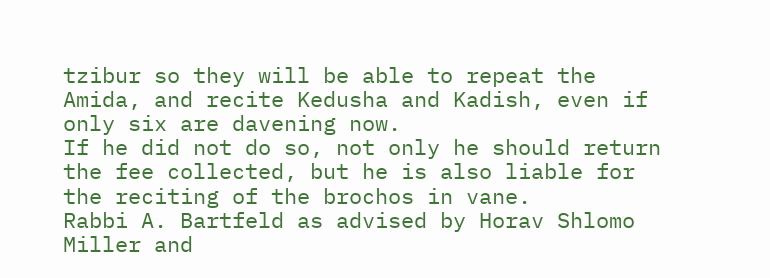tzibur so they will be able to repeat the Amida, and recite Kedusha and Kadish, even if only six are davening now.
If he did not do so, not only he should return the fee collected, but he is also liable for the reciting of the brochos in vane.
Rabbi A. Bartfeld as advised by Horav Shlomo Miller and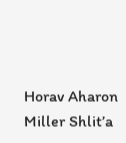Horav Aharon Miller Shlit’a